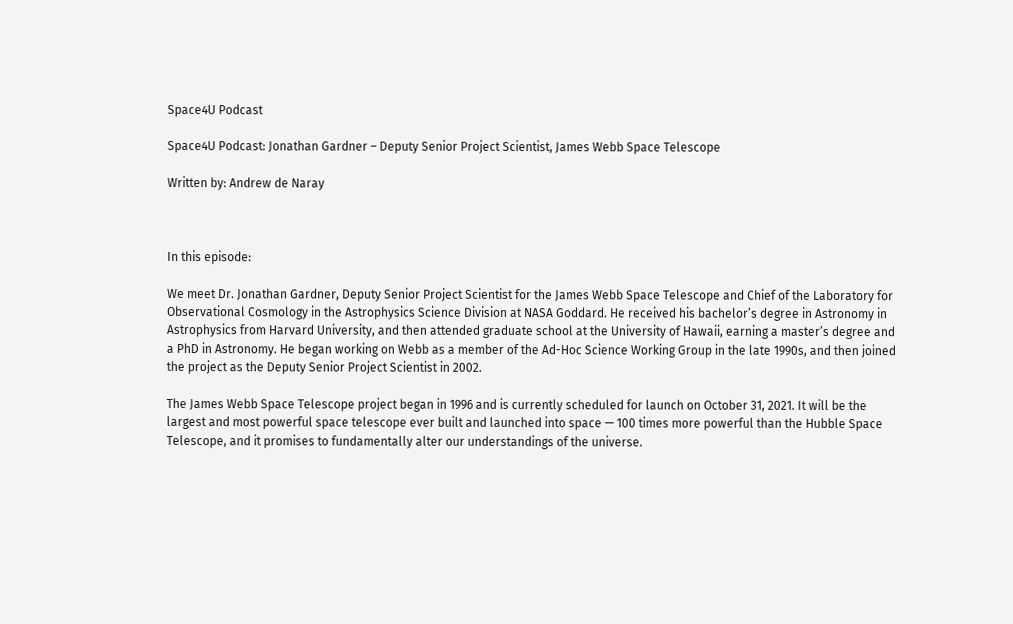Space4U Podcast

Space4U Podcast: Jonathan Gardner – Deputy Senior Project Scientist, James Webb Space Telescope

Written by: Andrew de Naray



In this episode:

We meet Dr. Jonathan Gardner, Deputy Senior Project Scientist for the James Webb Space Telescope and Chief of the Laboratory for Observational Cosmology in the Astrophysics Science Division at NASA Goddard. He received his bachelor’s degree in Astronomy in Astrophysics from Harvard University, and then attended graduate school at the University of Hawaii, earning a master’s degree and a PhD in Astronomy. He began working on Webb as a member of the Ad-Hoc Science Working Group in the late 1990s, and then joined the project as the Deputy Senior Project Scientist in 2002.

The James Webb Space Telescope project began in 1996 and is currently scheduled for launch on October 31, 2021. It will be the largest and most powerful space telescope ever built and launched into space — 100 times more powerful than the Hubble Space Telescope, and it promises to fundamentally alter our understandings of the universe.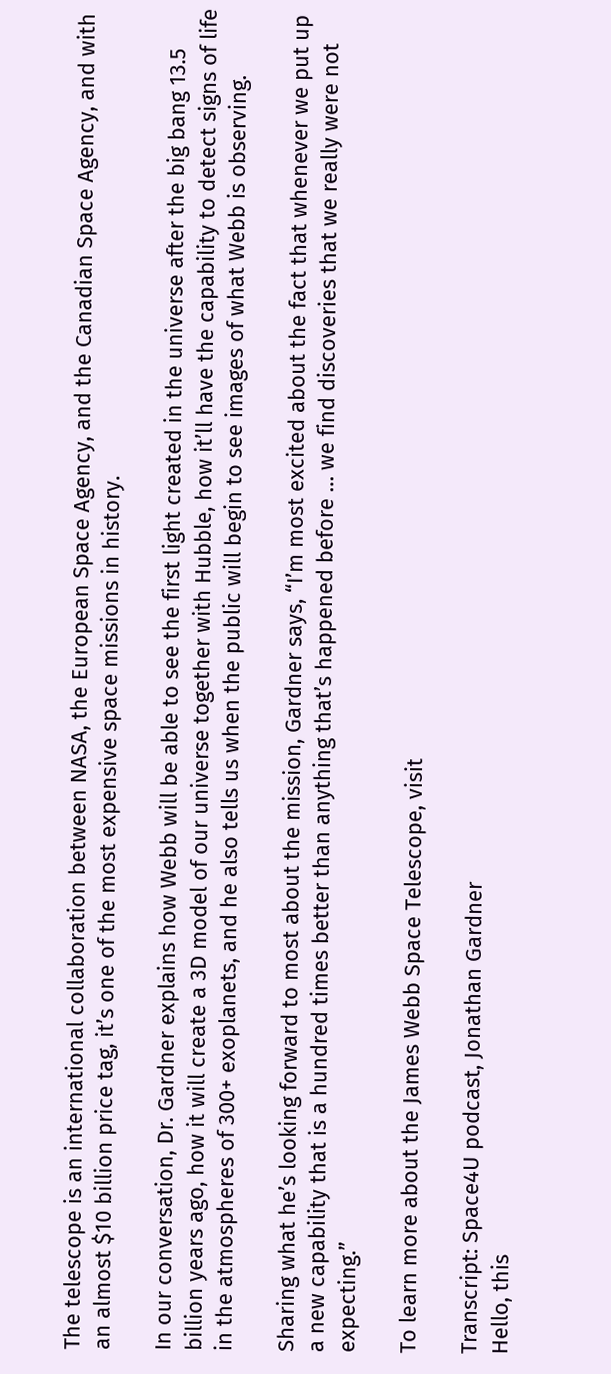The telescope is an international collaboration between NASA, the European Space Agency, and the Canadian Space Agency, and with an almost $10 billion price tag, it’s one of the most expensive space missions in history.

In our conversation, Dr. Gardner explains how Webb will be able to see the first light created in the universe after the big bang 13.5 billion years ago, how it will create a 3D model of our universe together with Hubble, how it’ll have the capability to detect signs of life in the atmospheres of 300+ exoplanets, and he also tells us when the public will begin to see images of what Webb is observing.

Sharing what he’s looking forward to most about the mission, Gardner says, “I’m most excited about the fact that whenever we put up a new capability that is a hundred times better than anything that’s happened before … we find discoveries that we really were not expecting.”

To learn more about the James Webb Space Telescope, visit

Transcript: Space4U podcast, Jonathan Gardner
Hello, this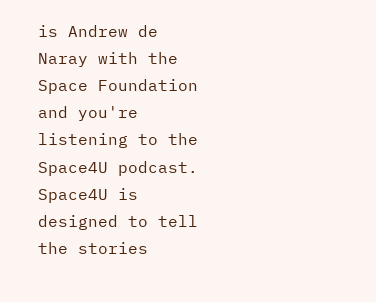is Andrew de Naray with the Space Foundation and you're listening to the Space4U podcast. Space4U is designed to tell the stories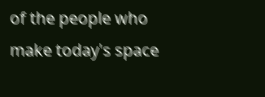of the people who make today's space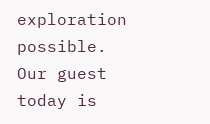exploration possible. Our guest today is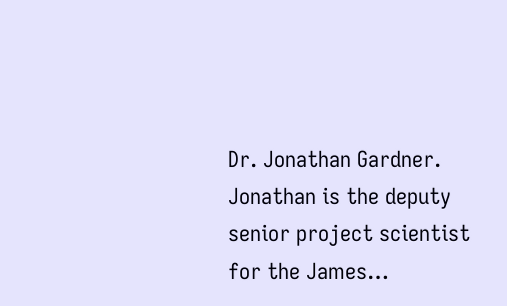Dr. Jonathan Gardner. Jonathan is the deputy senior project scientist for the James…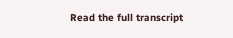Read the full transcript